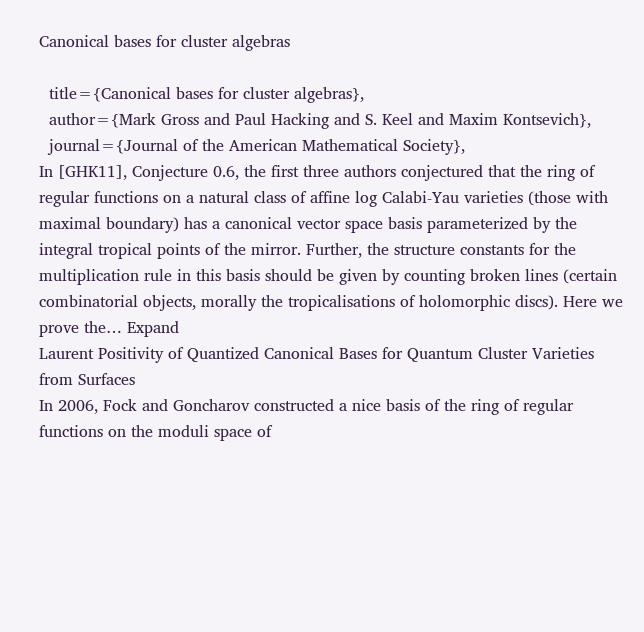Canonical bases for cluster algebras

  title={Canonical bases for cluster algebras},
  author={Mark Gross and Paul Hacking and S. Keel and Maxim Kontsevich},
  journal={Journal of the American Mathematical Society},
In [GHK11], Conjecture 0.6, the first three authors conjectured that the ring of regular functions on a natural class of affine log Calabi-Yau varieties (those with maximal boundary) has a canonical vector space basis parameterized by the integral tropical points of the mirror. Further, the structure constants for the multiplication rule in this basis should be given by counting broken lines (certain combinatorial objects, morally the tropicalisations of holomorphic discs). Here we prove the… Expand
Laurent Positivity of Quantized Canonical Bases for Quantum Cluster Varieties from Surfaces
In 2006, Fock and Goncharov constructed a nice basis of the ring of regular functions on the moduli space of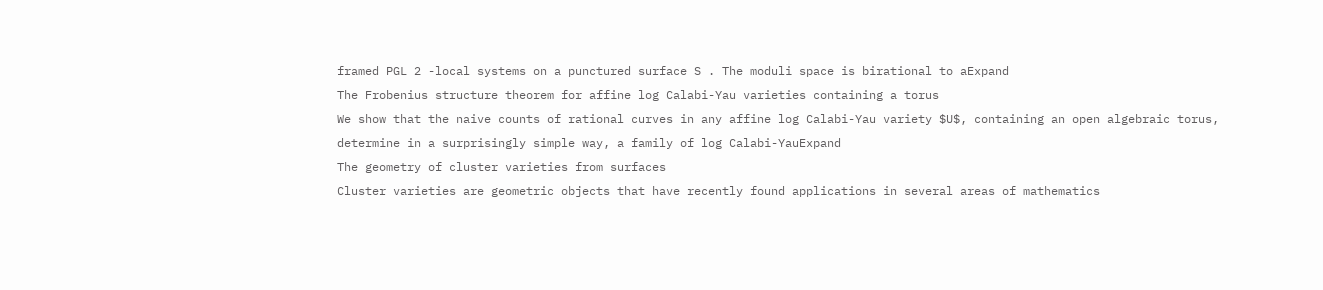framed PGL 2 -local systems on a punctured surface S . The moduli space is birational to aExpand
The Frobenius structure theorem for affine log Calabi-Yau varieties containing a torus
We show that the naive counts of rational curves in any affine log Calabi-Yau variety $U$, containing an open algebraic torus, determine in a surprisingly simple way, a family of log Calabi-YauExpand
The geometry of cluster varieties from surfaces
Cluster varieties are geometric objects that have recently found applications in several areas of mathematics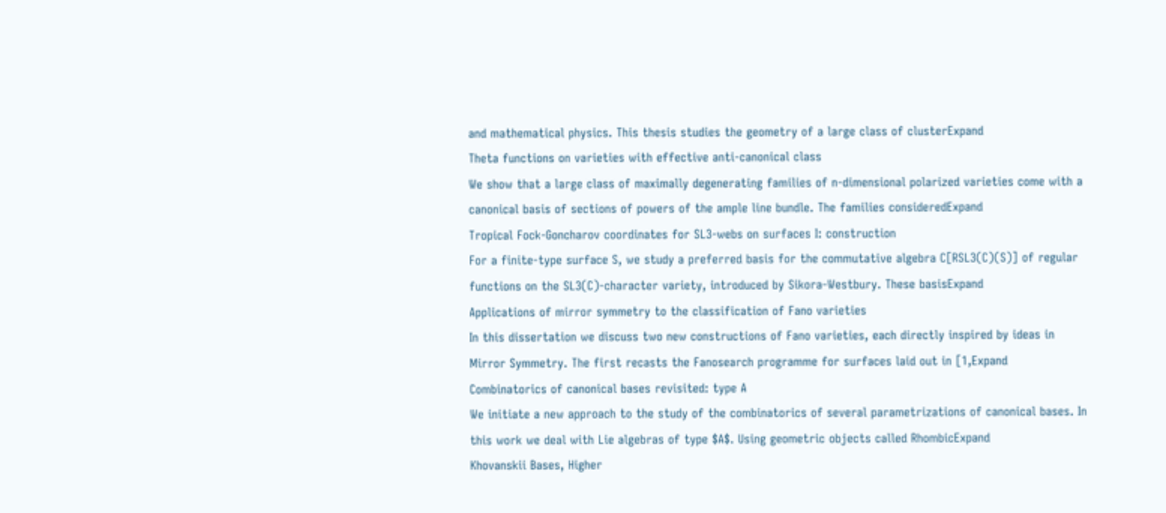and mathematical physics. This thesis studies the geometry of a large class of clusterExpand
Theta functions on varieties with effective anti-canonical class
We show that a large class of maximally degenerating families of n-dimensional polarized varieties come with a canonical basis of sections of powers of the ample line bundle. The families consideredExpand
Tropical Fock-Goncharov coordinates for SL3-webs on surfaces I: construction
For a finite-type surface S, we study a preferred basis for the commutative algebra C[RSL3(C)(S)] of regular functions on the SL3(C)-character variety, introduced by Sikora-Westbury. These basisExpand
Applications of mirror symmetry to the classification of Fano varieties
In this dissertation we discuss two new constructions of Fano varieties, each directly inspired by ideas in Mirror Symmetry. The first recasts the Fanosearch programme for surfaces laid out in [1,Expand
Combinatorics of canonical bases revisited: type A
We initiate a new approach to the study of the combinatorics of several parametrizations of canonical bases. In this work we deal with Lie algebras of type $A$. Using geometric objects called RhombicExpand
Khovanskii Bases, Higher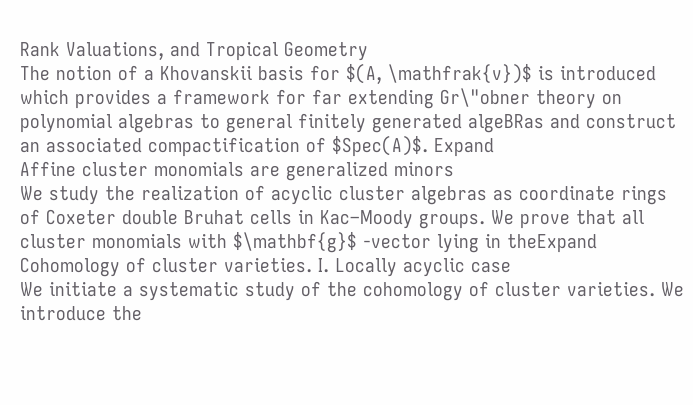Rank Valuations, and Tropical Geometry
The notion of a Khovanskii basis for $(A, \mathfrak{v})$ is introduced which provides a framework for far extending Gr\"obner theory on polynomial algebras to general finitely generated algeBRas and construct an associated compactification of $Spec(A)$. Expand
Affine cluster monomials are generalized minors
We study the realization of acyclic cluster algebras as coordinate rings of Coxeter double Bruhat cells in Kac–Moody groups. We prove that all cluster monomials with $\mathbf{g}$ -vector lying in theExpand
Cohomology of cluster varieties. I. Locally acyclic case
We initiate a systematic study of the cohomology of cluster varieties. We introduce the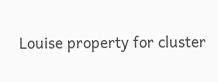Louise property for cluster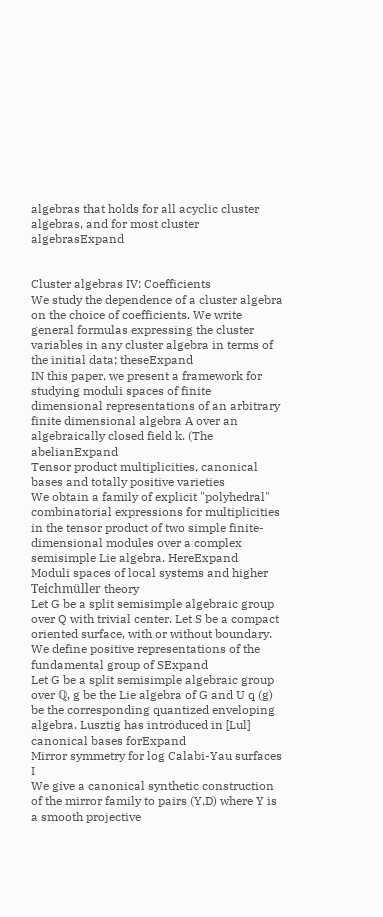algebras that holds for all acyclic cluster algebras, and for most cluster algebrasExpand


Cluster algebras IV: Coefficients
We study the dependence of a cluster algebra on the choice of coefficients. We write general formulas expressing the cluster variables in any cluster algebra in terms of the initial data; theseExpand
IN this paper, we present a framework for studying moduli spaces of finite dimensional representations of an arbitrary finite dimensional algebra A over an algebraically closed field k. (The abelianExpand
Tensor product multiplicities, canonical bases and totally positive varieties
We obtain a family of explicit "polyhedral" combinatorial expressions for multiplicities in the tensor product of two simple finite-dimensional modules over a complex semisimple Lie algebra. HereExpand
Moduli spaces of local systems and higher Teichmüller theory
Let G be a split semisimple algebraic group over Q with trivial center. Let S be a compact oriented surface, with or without boundary. We define positive representations of the fundamental group of SExpand
Let G be a split semisimple algebraic group over ℚ, g be the Lie algebra of G and U q (g) be the corresponding quantized enveloping algebra. Lusztig has introduced in [Lul] canonical bases forExpand
Mirror symmetry for log Calabi-Yau surfaces I
We give a canonical synthetic construction of the mirror family to pairs (Y,D) where Y is a smooth projective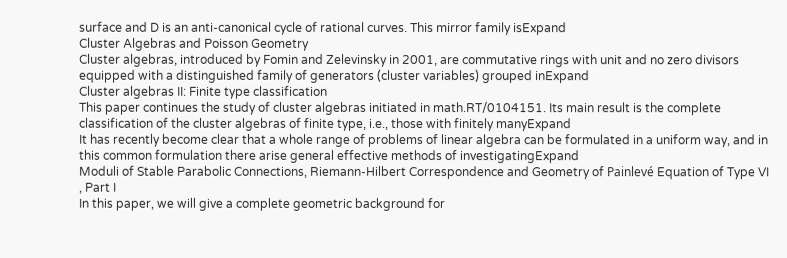surface and D is an anti-canonical cycle of rational curves. This mirror family isExpand
Cluster Algebras and Poisson Geometry
Cluster algebras, introduced by Fomin and Zelevinsky in 2001, are commutative rings with unit and no zero divisors equipped with a distinguished family of generators (cluster variables) grouped inExpand
Cluster algebras II: Finite type classification
This paper continues the study of cluster algebras initiated in math.RT/0104151. Its main result is the complete classification of the cluster algebras of finite type, i.e., those with finitely manyExpand
It has recently become clear that a whole range of problems of linear algebra can be formulated in a uniform way, and in this common formulation there arise general effective methods of investigatingExpand
Moduli of Stable Parabolic Connections, Riemann-Hilbert Correspondence and Geometry of Painlevé Equation of Type VI , Part I
In this paper, we will give a complete geometric background for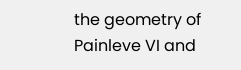the geometry of Painleve VI and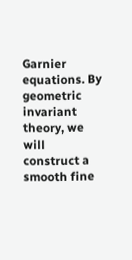Garnier equations. By geometric invariant theory, we will construct a smooth fine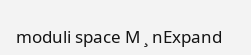moduli space M ¸ nExpand